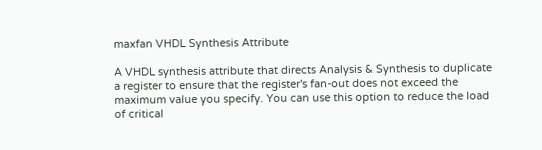maxfan VHDL Synthesis Attribute

A VHDL synthesis attribute that directs Analysis & Synthesis to duplicate a register to ensure that the register's fan-out does not exceed the maximum value you specify. You can use this option to reduce the load of critical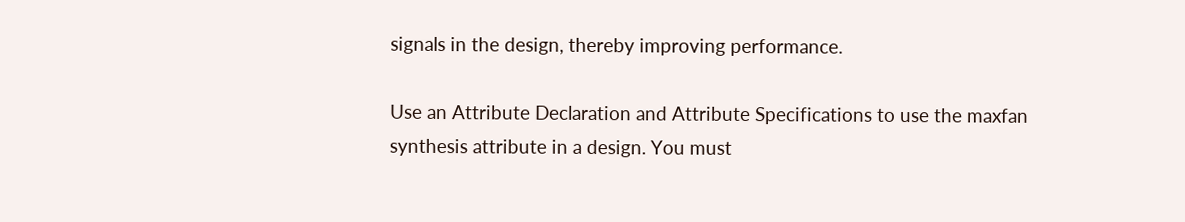signals in the design, thereby improving performance.

Use an Attribute Declaration and Attribute Specifications to use the maxfan synthesis attribute in a design. You must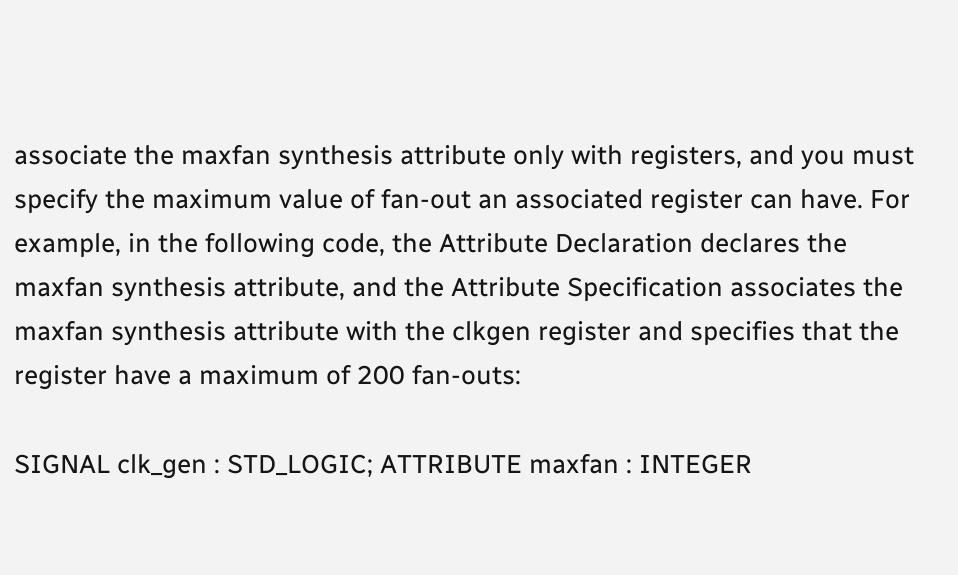associate the maxfan synthesis attribute only with registers, and you must specify the maximum value of fan-out an associated register can have. For example, in the following code, the Attribute Declaration declares the maxfan synthesis attribute, and the Attribute Specification associates the maxfan synthesis attribute with the clkgen register and specifies that the register have a maximum of 200 fan-outs:

SIGNAL clk_gen : STD_LOGIC; ATTRIBUTE maxfan : INTEGER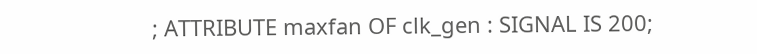; ATTRIBUTE maxfan OF clk_gen : SIGNAL IS 200;